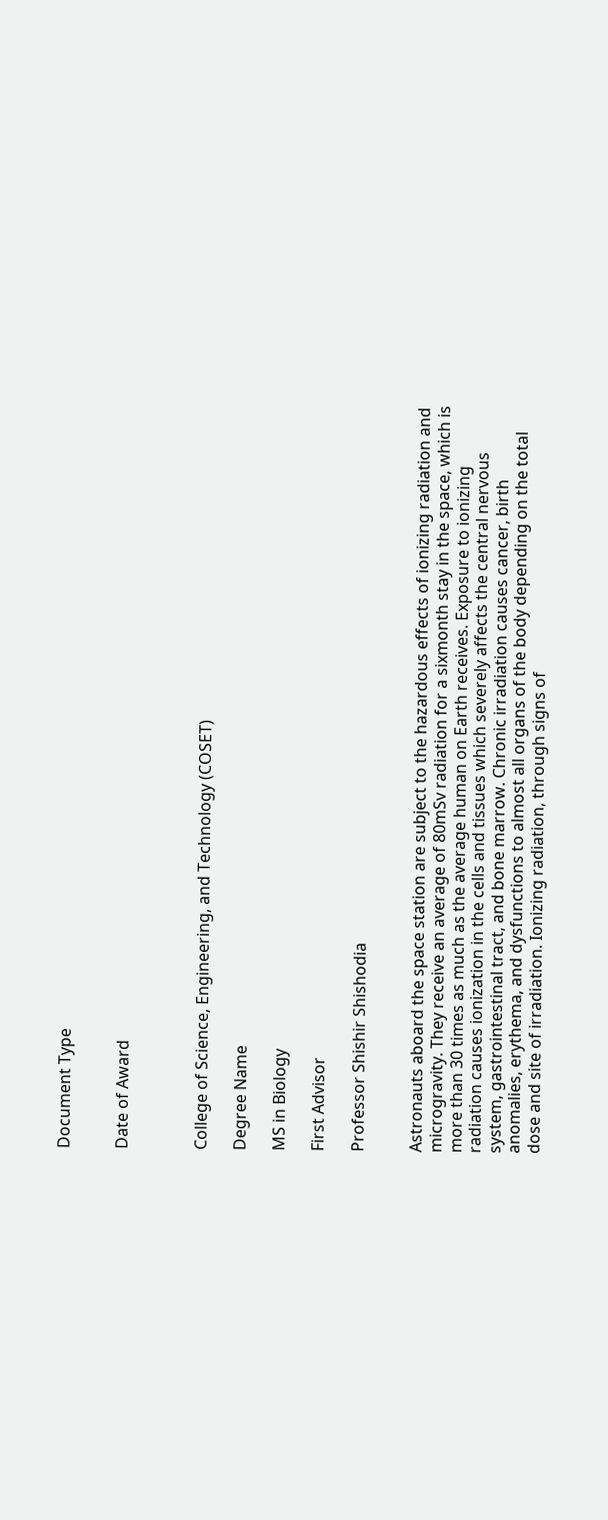Document Type


Date of Award



College of Science, Engineering, and Technology (COSET)

Degree Name

MS in Biology

First Advisor

Professor Shishir Shishodia


Astronauts aboard the space station are subject to the hazardous effects of ionizing radiation and microgravity. They receive an average of 80mSv radiation for a sixmonth stay in the space, which is more than 30 times as much as the average human on Earth receives. Exposure to ionizing radiation causes ionization in the cells and tissues which severely affects the central nervous system, gastrointestinal tract, and bone marrow. Chronic irradiation causes cancer, birth anomalies, erythema, and dysfunctions to almost all organs of the body depending on the total dose and site of irradiation. Ionizing radiation, through signs of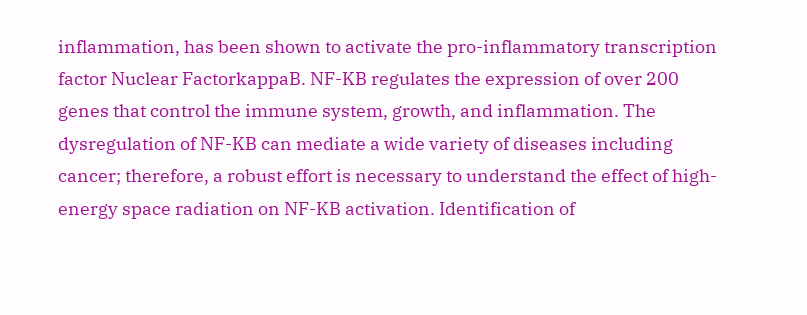inflammation, has been shown to activate the pro-inflammatory transcription factor Nuclear FactorkappaB. NF-KB regulates the expression of over 200 genes that control the immune system, growth, and inflammation. The dysregulation of NF-KB can mediate a wide variety of diseases including cancer; therefore, a robust effort is necessary to understand the effect of high-energy space radiation on NF-KB activation. Identification of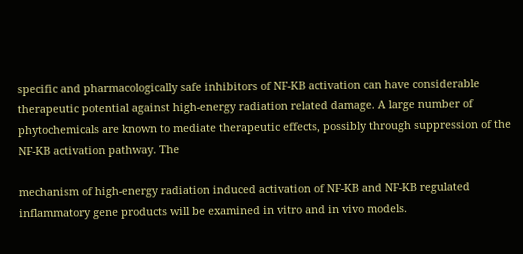specific and pharmacologically safe inhibitors of NF-KB activation can have considerable therapeutic potential against high-energy radiation related damage. A large number of phytochemicals are known to mediate therapeutic effects, possibly through suppression of the NF-KB activation pathway. The

mechanism of high-energy radiation induced activation of NF-KB and NF-KB regulated inflammatory gene products will be examined in vitro and in vivo models.